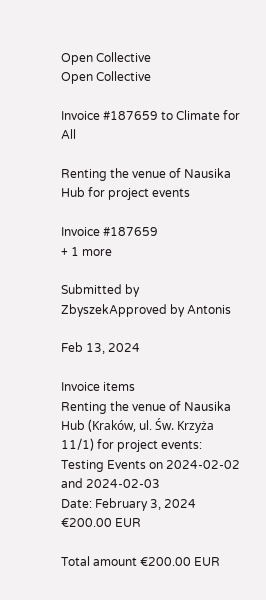Open Collective
Open Collective

Invoice #187659 to Climate for All

Renting the venue of Nausika Hub for project events

Invoice #187659
+ 1 more

Submitted by ZbyszekApproved by Antonis

Feb 13, 2024

Invoice items
Renting the venue of Nausika Hub (Kraków, ul. Św. Krzyża 11/1) for project events: Testing Events on 2024-02-02 and 2024-02-03
Date: February 3, 2024
€200.00 EUR

Total amount €200.00 EUR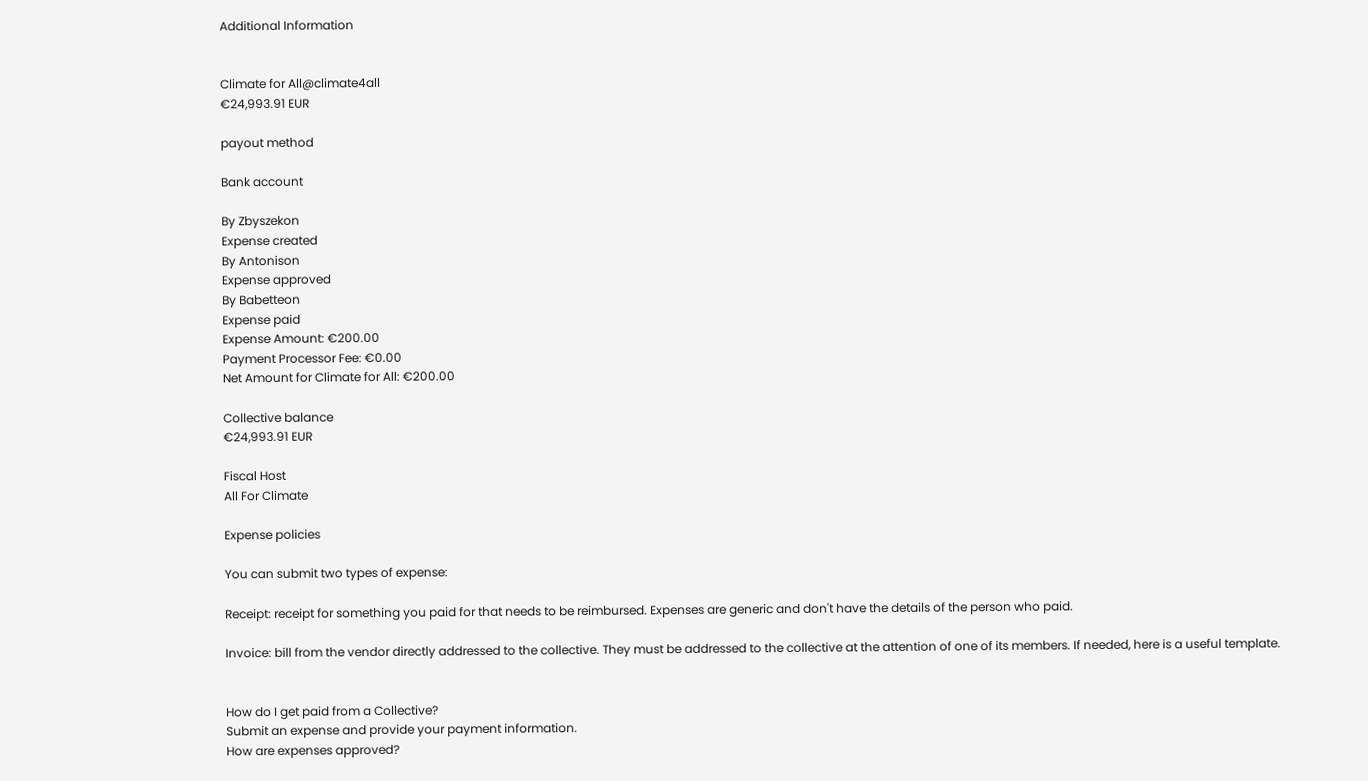Additional Information


Climate for All@climate4all
€24,993.91 EUR

payout method

Bank account

By Zbyszekon
Expense created
By Antonison
Expense approved
By Babetteon
Expense paid
Expense Amount: €200.00
Payment Processor Fee: €0.00
Net Amount for Climate for All: €200.00

Collective balance
€24,993.91 EUR

Fiscal Host
All For Climate

Expense policies

You can submit two types of expense:

Receipt: receipt for something you paid for that needs to be reimbursed. Expenses are generic and don't have the details of the person who paid.

Invoice: bill from the vendor directly addressed to the collective. They must be addressed to the collective at the attention of one of its members. If needed, here is a useful template.


How do I get paid from a Collective?
Submit an expense and provide your payment information.
How are expenses approved?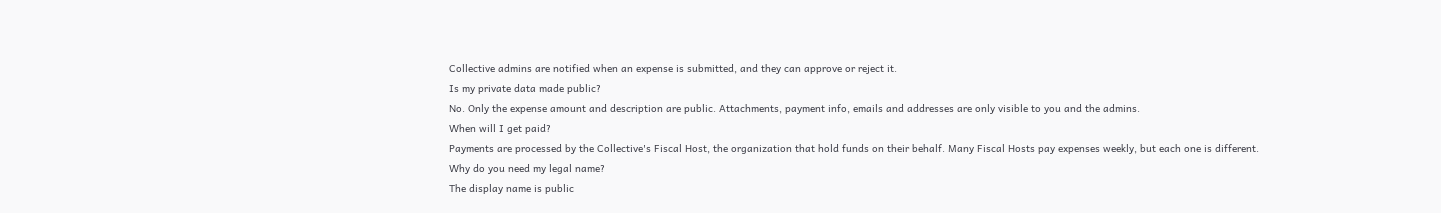Collective admins are notified when an expense is submitted, and they can approve or reject it.
Is my private data made public?
No. Only the expense amount and description are public. Attachments, payment info, emails and addresses are only visible to you and the admins.
When will I get paid?
Payments are processed by the Collective's Fiscal Host, the organization that hold funds on their behalf. Many Fiscal Hosts pay expenses weekly, but each one is different.
Why do you need my legal name?
The display name is public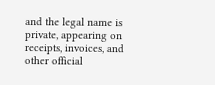and the legal name is private, appearing on receipts, invoices, and other official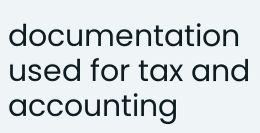documentation used for tax and accounting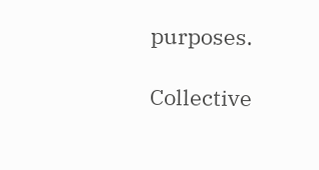purposes.

Collective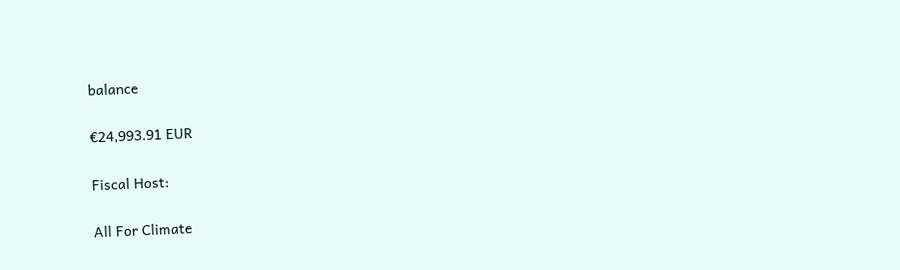balance

€24,993.91 EUR

Fiscal Host:

All For Climate